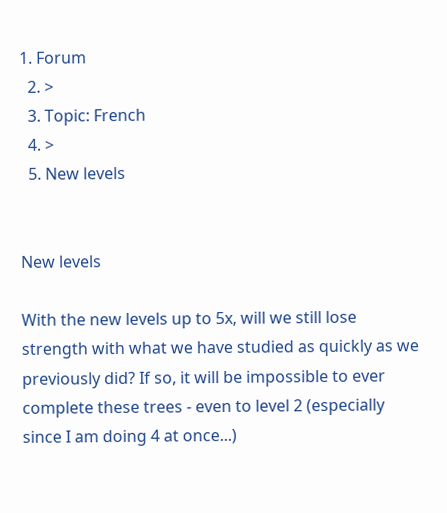1. Forum
  2. >
  3. Topic: French
  4. >
  5. New levels


New levels

With the new levels up to 5x, will we still lose strength with what we have studied as quickly as we previously did? If so, it will be impossible to ever complete these trees - even to level 2 (especially since I am doing 4 at once...)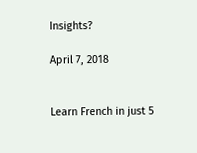Insights?

April 7, 2018


Learn French in just 5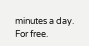minutes a day. For free.